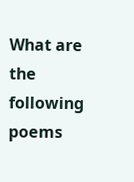What are the following poems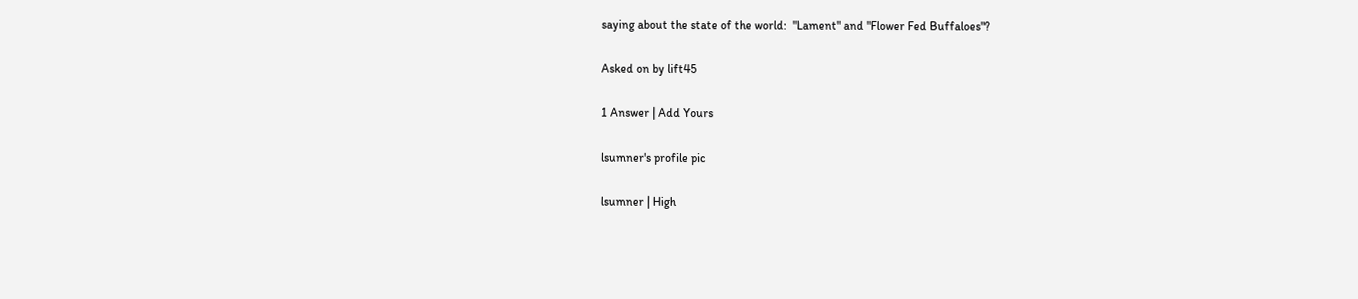saying about the state of the world:  "Lament" and "Flower Fed Buffaloes"?

Asked on by lift45

1 Answer | Add Yours

lsumner's profile pic

lsumner | High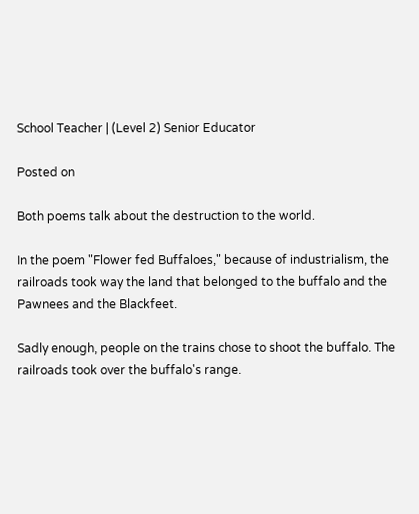School Teacher | (Level 2) Senior Educator

Posted on

Both poems talk about the destruction to the world.

In the poem "Flower fed Buffaloes," because of industrialism, the railroads took way the land that belonged to the buffalo and the Pawnees and the Blackfeet.

Sadly enough, people on the trains chose to shoot the buffalo. The railroads took over the buffalo's range.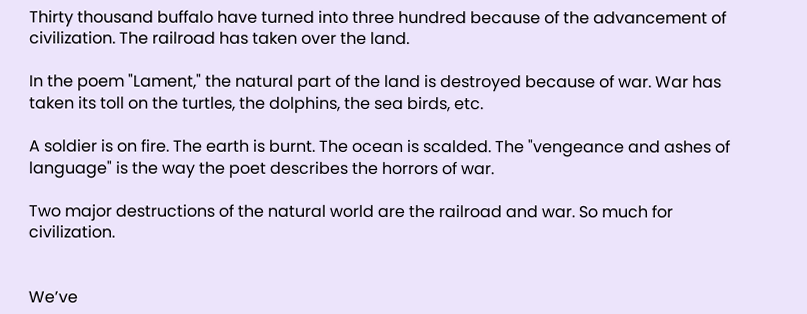Thirty thousand buffalo have turned into three hundred because of the advancement of civilization. The railroad has taken over the land.

In the poem "Lament," the natural part of the land is destroyed because of war. War has taken its toll on the turtles, the dolphins, the sea birds, etc.

A soldier is on fire. The earth is burnt. The ocean is scalded. The "vengeance and ashes of language" is the way the poet describes the horrors of war.

Two major destructions of the natural world are the railroad and war. So much for civilization.


We’ve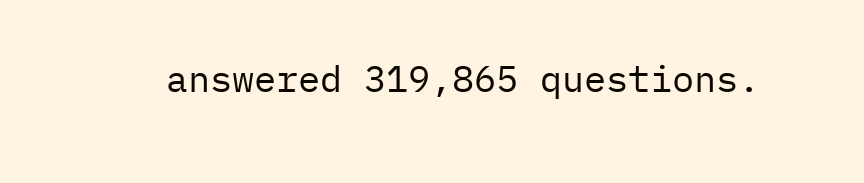answered 319,865 questions.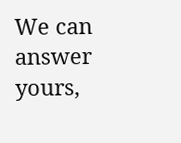We can answer yours,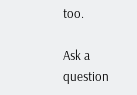too.

Ask a question